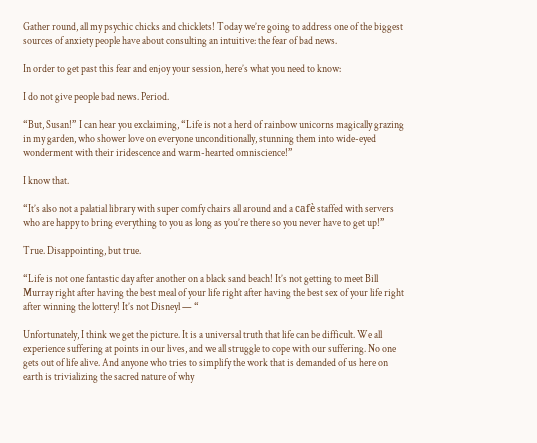Gather round, all my psychic chicks and chicklets! Today we’re going to address one of the biggest sources of anxiety people have about consulting an intuitive: the fear of bad news.

In order to get past this fear and enjoy your session, here’s what you need to know:

I do not give people bad news. Period.

“But, Susan!” I can hear you exclaiming, “Life is not a herd of rainbow unicorns magically grazing in my garden, who shower love on everyone unconditionally, stunning them into wide-eyed wonderment with their iridescence and warm-hearted omniscience!”

I know that.

“It’s also not a palatial library with super comfy chairs all around and a cafè staffed with servers who are happy to bring everything to you as long as you’re there so you never have to get up!”

True. Disappointing, but true.

“Life is not one fantastic day after another on a black sand beach! It’s not getting to meet Bill Murray right after having the best meal of your life right after having the best sex of your life right after winning the lottery! It’s not Disneyl — “

Unfortunately, I think we get the picture. It is a universal truth that life can be difficult. We all experience suffering at points in our lives, and we all struggle to cope with our suffering. No one gets out of life alive. And anyone who tries to simplify the work that is demanded of us here on earth is trivializing the sacred nature of why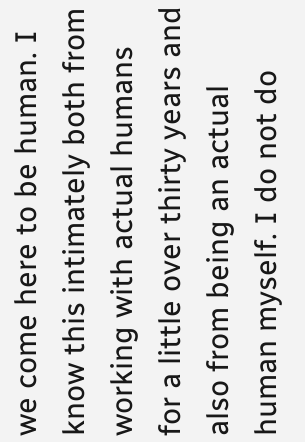we come here to be human. I know this intimately both from working with actual humans for a little over thirty years and also from being an actual human myself. I do not do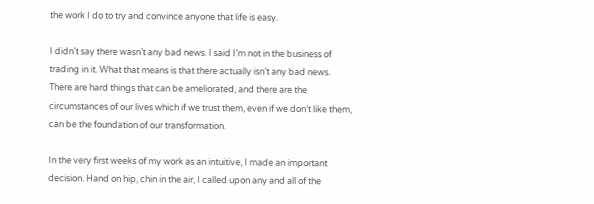the work I do to try and convince anyone that life is easy.

I didn’t say there wasn’t any bad news. I said I’m not in the business of trading in it. What that means is that there actually isn’t any bad news. There are hard things that can be ameliorated, and there are the circumstances of our lives which if we trust them, even if we don’t like them, can be the foundation of our transformation.

In the very first weeks of my work as an intuitive, I made an important decision. Hand on hip, chin in the air, I called upon any and all of the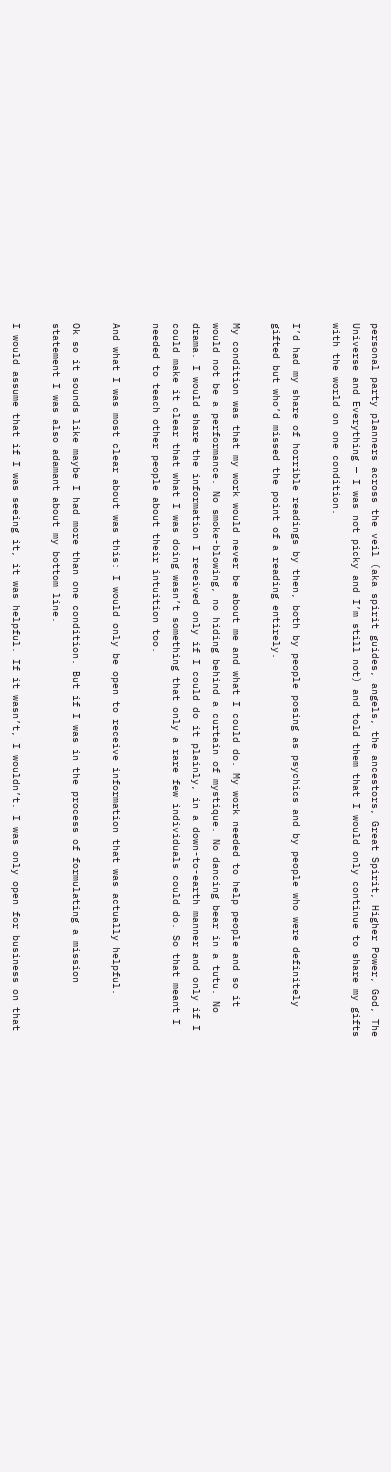personal party planners across the veil (aka spirit guides, angels, the ancestors, Great Spirit, Higher Power, God, The Universe and Everything — I was not picky and I’m still not) and told them that I would only continue to share my gifts with the world on one condition.

I’d had my share of horrible readings by then, both by people posing as psychics and by people who were definitely gifted but who’d missed the point of a reading entirely.

My condition was that my work would never be about me and what I could do. My work needed to help people and so it would not be a performance. No smoke-blowing, no hiding behind a curtain of mystique. No dancing bear in a tutu. No drama. I would share the information I received only if I could do it plainly, in a down-to-earth manner and only if I could make it clear that what I was doing wasn’t something that only a rare few individuals could do. So that meant I needed to teach other people about their intuition too.

And what I was most clear about was this: I would only be open to receive information that was actually helpful.

Ok so it sounds like maybe I had more than one condition. But if I was in the process of formulating a mission statement I was also adamant about my bottom line.

I would assume that if I was seeing it, it was helpful. If it wasn’t, I wouldn’t. I was only open for business on that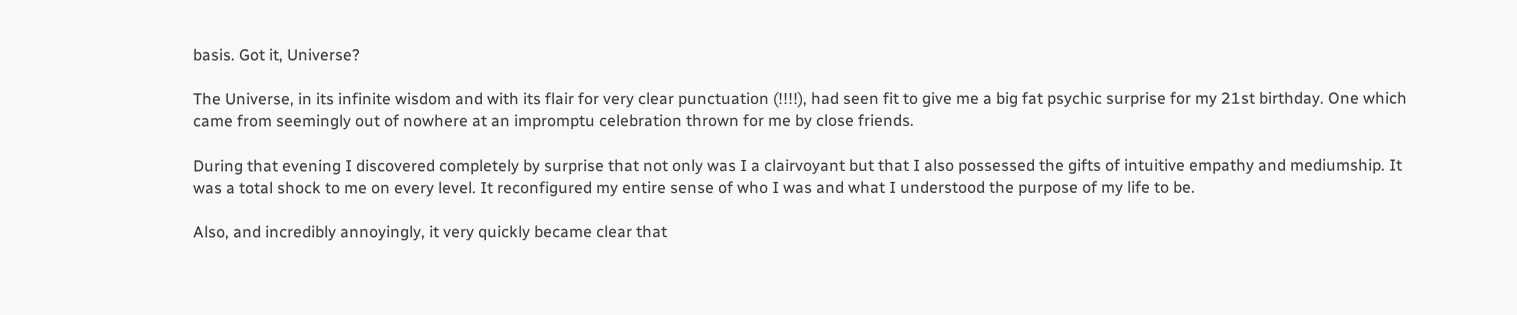basis. Got it, Universe?

The Universe, in its infinite wisdom and with its flair for very clear punctuation (!!!!), had seen fit to give me a big fat psychic surprise for my 21st birthday. One which came from seemingly out of nowhere at an impromptu celebration thrown for me by close friends.

During that evening I discovered completely by surprise that not only was I a clairvoyant but that I also possessed the gifts of intuitive empathy and mediumship. It was a total shock to me on every level. It reconfigured my entire sense of who I was and what I understood the purpose of my life to be.

Also, and incredibly annoyingly, it very quickly became clear that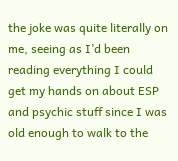the joke was quite literally on me, seeing as I’d been reading everything I could get my hands on about ESP and psychic stuff since I was old enough to walk to the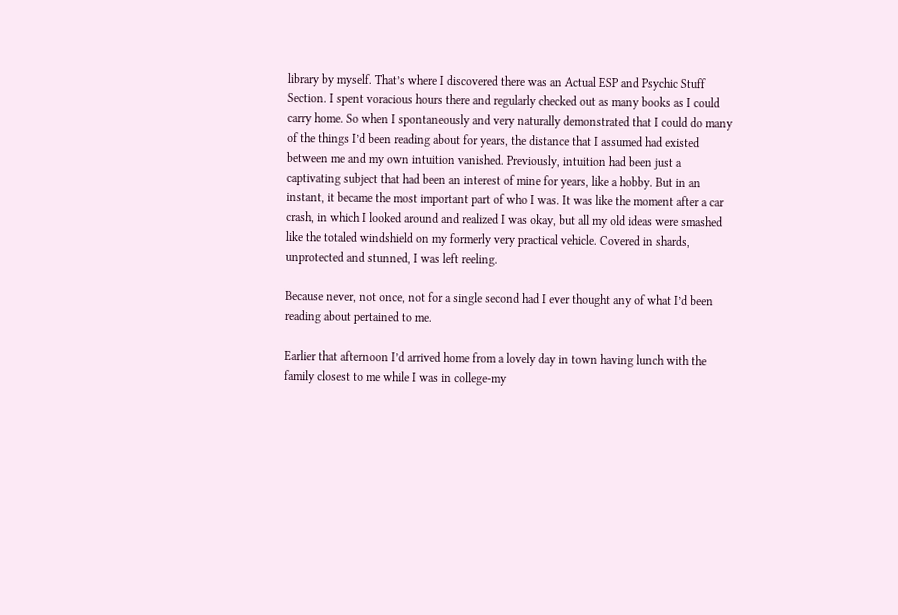library by myself. That’s where I discovered there was an Actual ESP and Psychic Stuff Section. I spent voracious hours there and regularly checked out as many books as I could carry home. So when I spontaneously and very naturally demonstrated that I could do many of the things I’d been reading about for years, the distance that I assumed had existed between me and my own intuition vanished. Previously, intuition had been just a captivating subject that had been an interest of mine for years, like a hobby. But in an instant, it became the most important part of who I was. It was like the moment after a car crash, in which I looked around and realized I was okay, but all my old ideas were smashed like the totaled windshield on my formerly very practical vehicle. Covered in shards, unprotected and stunned, I was left reeling.

Because never, not once, not for a single second had I ever thought any of what I’d been reading about pertained to me.

Earlier that afternoon I’d arrived home from a lovely day in town having lunch with the family closest to me while I was in college-my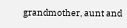grandmother, aunt and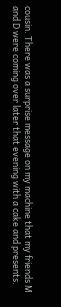cousin. There was a surprise message on my machine that my friends M and D were coming over later that evening with a cake and presents.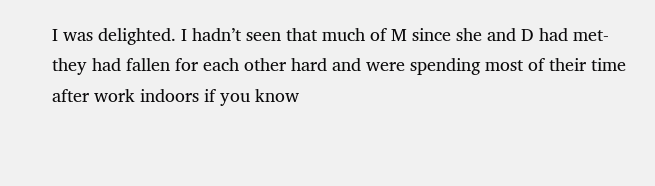I was delighted. I hadn’t seen that much of M since she and D had met-they had fallen for each other hard and were spending most of their time after work indoors if you know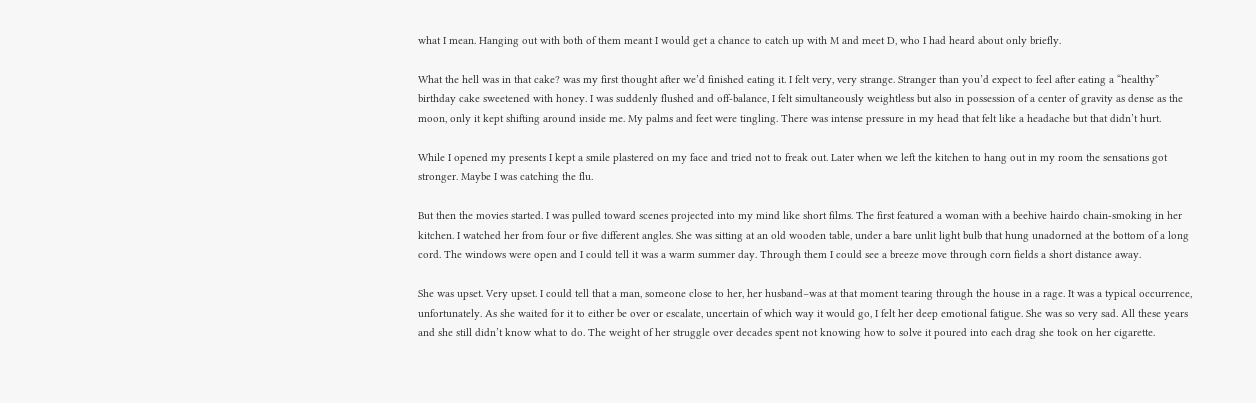what I mean. Hanging out with both of them meant I would get a chance to catch up with M and meet D, who I had heard about only briefly.

What the hell was in that cake? was my first thought after we’d finished eating it. I felt very, very strange. Stranger than you’d expect to feel after eating a “healthy” birthday cake sweetened with honey. I was suddenly flushed and off-balance, I felt simultaneously weightless but also in possession of a center of gravity as dense as the moon, only it kept shifting around inside me. My palms and feet were tingling. There was intense pressure in my head that felt like a headache but that didn’t hurt.

While I opened my presents I kept a smile plastered on my face and tried not to freak out. Later when we left the kitchen to hang out in my room the sensations got stronger. Maybe I was catching the flu.

But then the movies started. I was pulled toward scenes projected into my mind like short films. The first featured a woman with a beehive hairdo chain-smoking in her kitchen. I watched her from four or five different angles. She was sitting at an old wooden table, under a bare unlit light bulb that hung unadorned at the bottom of a long cord. The windows were open and I could tell it was a warm summer day. Through them I could see a breeze move through corn fields a short distance away.

She was upset. Very upset. I could tell that a man, someone close to her, her husband–was at that moment tearing through the house in a rage. It was a typical occurrence, unfortunately. As she waited for it to either be over or escalate, uncertain of which way it would go, I felt her deep emotional fatigue. She was so very sad. All these years and she still didn’t know what to do. The weight of her struggle over decades spent not knowing how to solve it poured into each drag she took on her cigarette.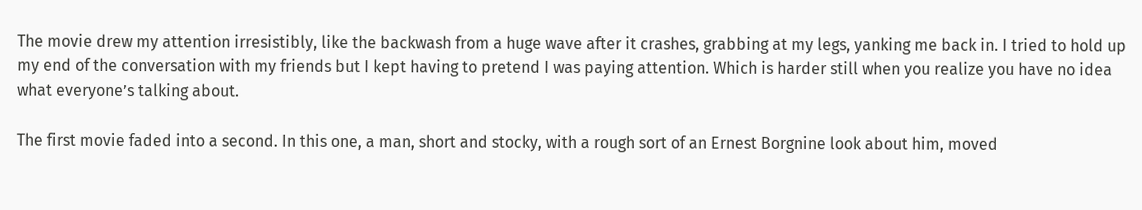The movie drew my attention irresistibly, like the backwash from a huge wave after it crashes, grabbing at my legs, yanking me back in. I tried to hold up my end of the conversation with my friends but I kept having to pretend I was paying attention. Which is harder still when you realize you have no idea what everyone’s talking about.

The first movie faded into a second. In this one, a man, short and stocky, with a rough sort of an Ernest Borgnine look about him, moved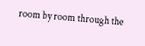room by room through the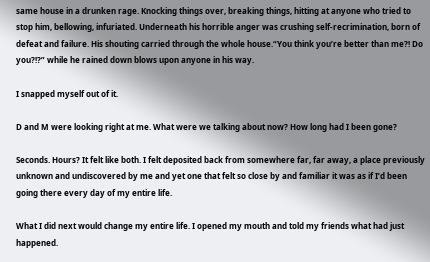same house in a drunken rage. Knocking things over, breaking things, hitting at anyone who tried to stop him, bellowing, infuriated. Underneath his horrible anger was crushing self-recrimination, born of defeat and failure. His shouting carried through the whole house.“You think you’re better than me?! Do you?!?” while he rained down blows upon anyone in his way.

I snapped myself out of it.

D and M were looking right at me. What were we talking about now? How long had I been gone?

Seconds. Hours? It felt like both. I felt deposited back from somewhere far, far away, a place previously unknown and undiscovered by me and yet one that felt so close by and familiar it was as if I’d been going there every day of my entire life.

What I did next would change my entire life. I opened my mouth and told my friends what had just happened.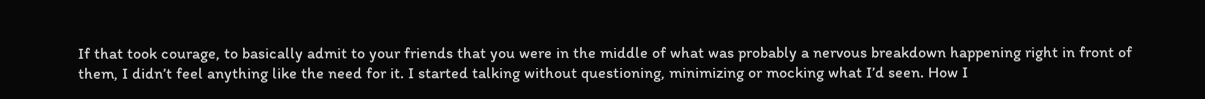If that took courage, to basically admit to your friends that you were in the middle of what was probably a nervous breakdown happening right in front of them, I didn’t feel anything like the need for it. I started talking without questioning, minimizing or mocking what I’d seen. How I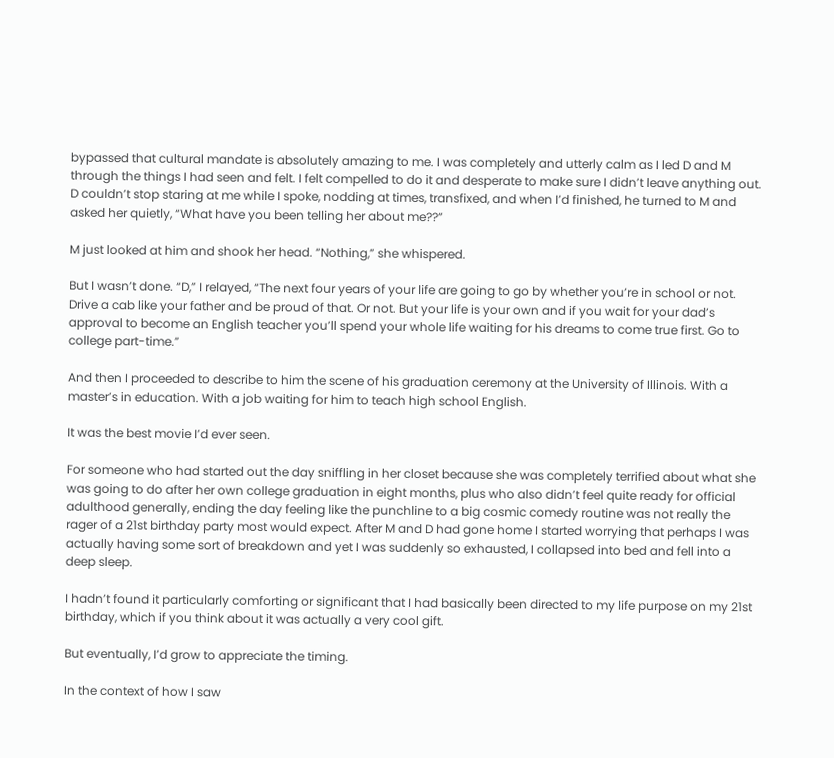bypassed that cultural mandate is absolutely amazing to me. I was completely and utterly calm as I led D and M through the things I had seen and felt. I felt compelled to do it and desperate to make sure I didn’t leave anything out. D couldn’t stop staring at me while I spoke, nodding at times, transfixed, and when I’d finished, he turned to M and asked her quietly, “What have you been telling her about me??”

M just looked at him and shook her head. “Nothing,” she whispered.

But I wasn’t done. “D,” I relayed, “The next four years of your life are going to go by whether you’re in school or not. Drive a cab like your father and be proud of that. Or not. But your life is your own and if you wait for your dad’s approval to become an English teacher you’ll spend your whole life waiting for his dreams to come true first. Go to college part-time.”

And then I proceeded to describe to him the scene of his graduation ceremony at the University of Illinois. With a master’s in education. With a job waiting for him to teach high school English.

It was the best movie I’d ever seen.

For someone who had started out the day sniffling in her closet because she was completely terrified about what she was going to do after her own college graduation in eight months, plus who also didn’t feel quite ready for official adulthood generally, ending the day feeling like the punchline to a big cosmic comedy routine was not really the rager of a 21st birthday party most would expect. After M and D had gone home I started worrying that perhaps I was actually having some sort of breakdown and yet I was suddenly so exhausted, I collapsed into bed and fell into a deep sleep.

I hadn’t found it particularly comforting or significant that I had basically been directed to my life purpose on my 21st birthday, which if you think about it was actually a very cool gift.

But eventually, I’d grow to appreciate the timing.

In the context of how I saw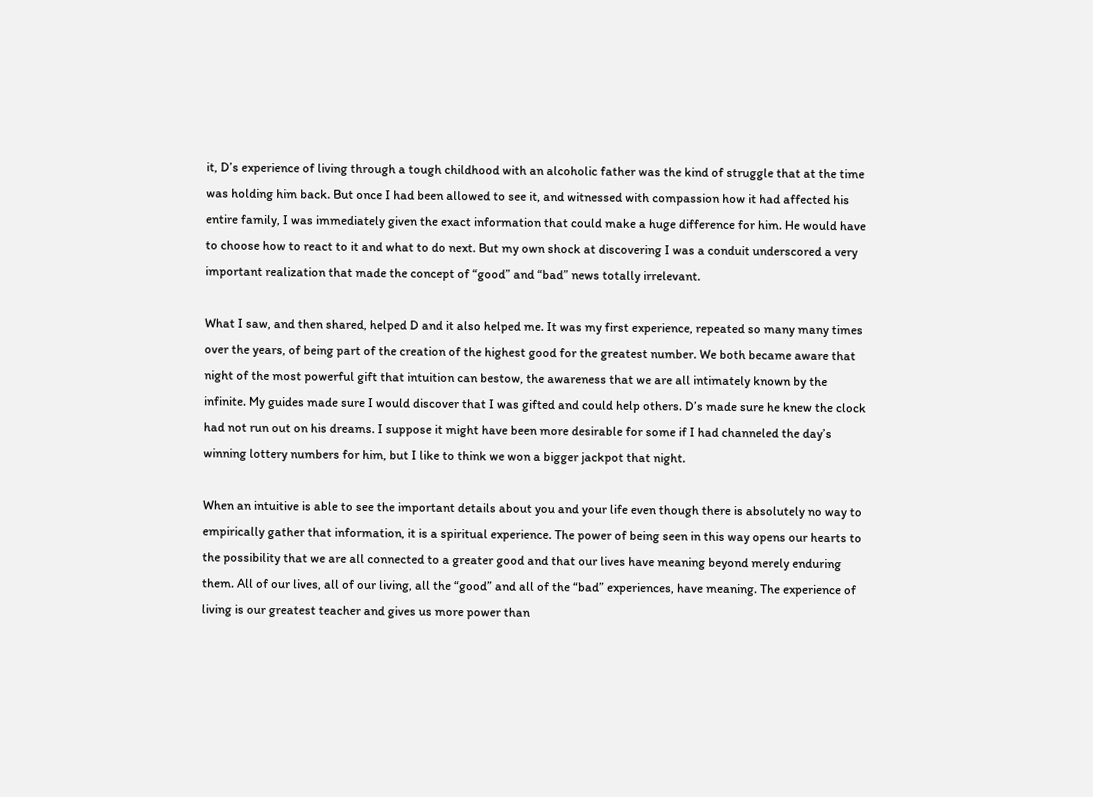it, D’s experience of living through a tough childhood with an alcoholic father was the kind of struggle that at the time was holding him back. But once I had been allowed to see it, and witnessed with compassion how it had affected his entire family, I was immediately given the exact information that could make a huge difference for him. He would have to choose how to react to it and what to do next. But my own shock at discovering I was a conduit underscored a very important realization that made the concept of “good” and “bad” news totally irrelevant.

What I saw, and then shared, helped D and it also helped me. It was my first experience, repeated so many many times over the years, of being part of the creation of the highest good for the greatest number. We both became aware that night of the most powerful gift that intuition can bestow, the awareness that we are all intimately known by the infinite. My guides made sure I would discover that I was gifted and could help others. D’s made sure he knew the clock had not run out on his dreams. I suppose it might have been more desirable for some if I had channeled the day’s winning lottery numbers for him, but I like to think we won a bigger jackpot that night.

When an intuitive is able to see the important details about you and your life even though there is absolutely no way to empirically gather that information, it is a spiritual experience. The power of being seen in this way opens our hearts to the possibility that we are all connected to a greater good and that our lives have meaning beyond merely enduring them. All of our lives, all of our living, all the “good” and all of the “bad” experiences, have meaning. The experience of living is our greatest teacher and gives us more power than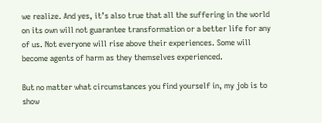we realize. And yes, it’s also true that all the suffering in the world on its own will not guarantee transformation or a better life for any of us. Not everyone will rise above their experiences. Some will become agents of harm as they themselves experienced.

But no matter what circumstances you find yourself in, my job is to show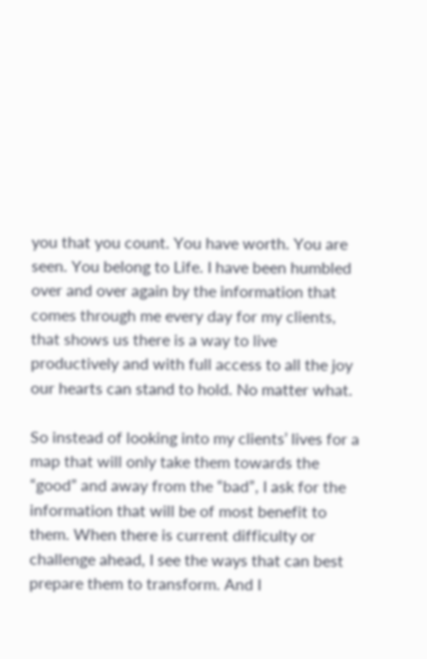you that you count. You have worth. You are seen. You belong to Life. I have been humbled over and over again by the information that comes through me every day for my clients, that shows us there is a way to live productively and with full access to all the joy our hearts can stand to hold. No matter what.

So instead of looking into my clients’ lives for a map that will only take them towards the “good” and away from the “bad”, I ask for the information that will be of most benefit to them. When there is current difficulty or challenge ahead, I see the ways that can best prepare them to transform. And I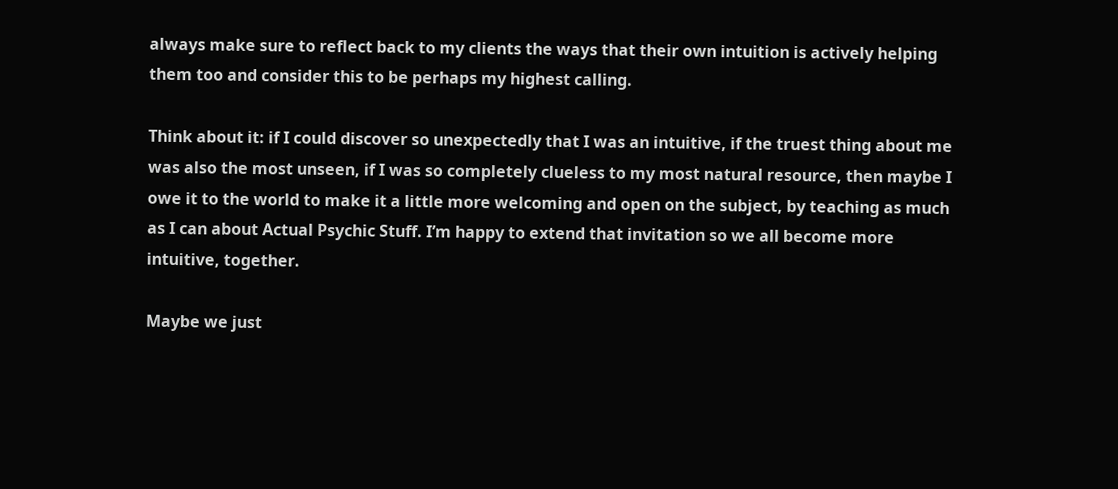always make sure to reflect back to my clients the ways that their own intuition is actively helping them too and consider this to be perhaps my highest calling.

Think about it: if I could discover so unexpectedly that I was an intuitive, if the truest thing about me was also the most unseen, if I was so completely clueless to my most natural resource, then maybe I owe it to the world to make it a little more welcoming and open on the subject, by teaching as much as I can about Actual Psychic Stuff. I’m happy to extend that invitation so we all become more intuitive, together.

Maybe we just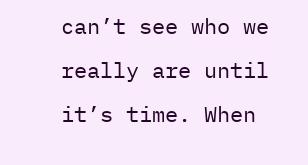can’t see who we really are until it’s time. When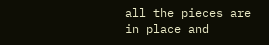all the pieces are in place and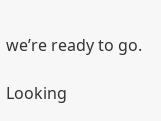we’re ready to go.

Looking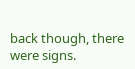back though, there were signs.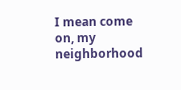I mean come on, my neighborhood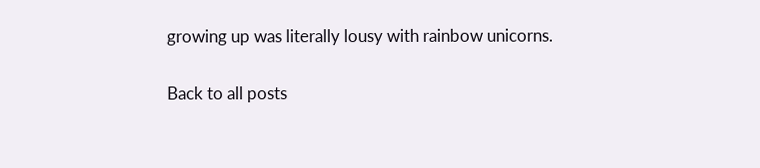growing up was literally lousy with rainbow unicorns.

Back to all posts